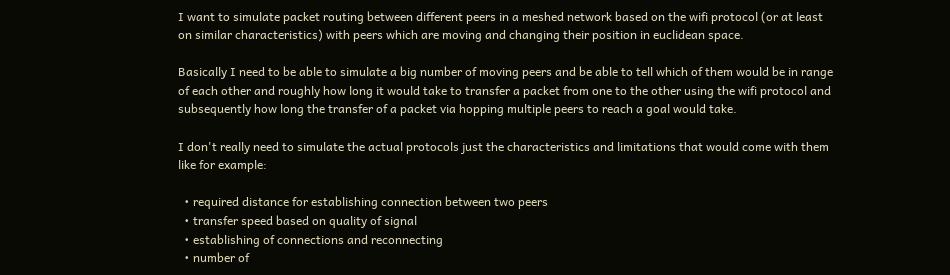I want to simulate packet routing between different peers in a meshed network based on the wifi protocol (or at least on similar characteristics) with peers which are moving and changing their position in euclidean space.

Basically I need to be able to simulate a big number of moving peers and be able to tell which of them would be in range of each other and roughly how long it would take to transfer a packet from one to the other using the wifi protocol and subsequently how long the transfer of a packet via hopping multiple peers to reach a goal would take.

I don't really need to simulate the actual protocols just the characteristics and limitations that would come with them like for example:

  • required distance for establishing connection between two peers
  • transfer speed based on quality of signal
  • establishing of connections and reconnecting
  • number of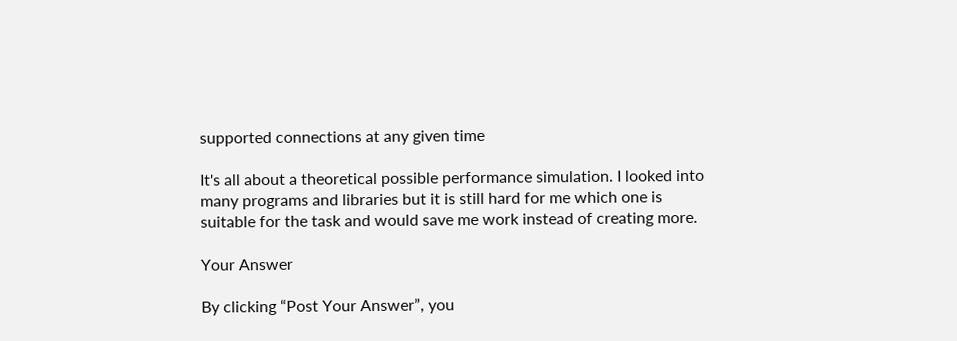supported connections at any given time

It's all about a theoretical possible performance simulation. I looked into many programs and libraries but it is still hard for me which one is suitable for the task and would save me work instead of creating more.

Your Answer

By clicking “Post Your Answer”, you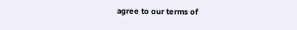agree to our terms of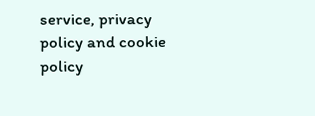service, privacy policy and cookie policy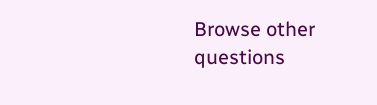Browse other questions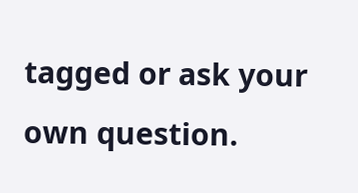tagged or ask your own question.